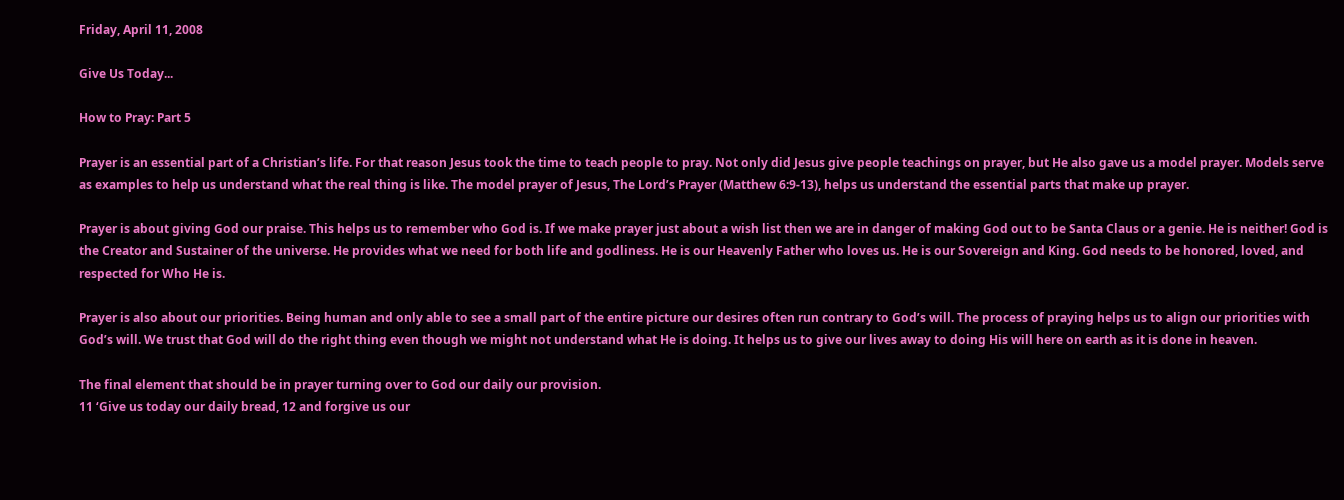Friday, April 11, 2008

Give Us Today...

How to Pray: Part 5

Prayer is an essential part of a Christian’s life. For that reason Jesus took the time to teach people to pray. Not only did Jesus give people teachings on prayer, but He also gave us a model prayer. Models serve as examples to help us understand what the real thing is like. The model prayer of Jesus, The Lord’s Prayer (Matthew 6:9-13), helps us understand the essential parts that make up prayer.

Prayer is about giving God our praise. This helps us to remember who God is. If we make prayer just about a wish list then we are in danger of making God out to be Santa Claus or a genie. He is neither! God is the Creator and Sustainer of the universe. He provides what we need for both life and godliness. He is our Heavenly Father who loves us. He is our Sovereign and King. God needs to be honored, loved, and respected for Who He is.

Prayer is also about our priorities. Being human and only able to see a small part of the entire picture our desires often run contrary to God’s will. The process of praying helps us to align our priorities with God’s will. We trust that God will do the right thing even though we might not understand what He is doing. It helps us to give our lives away to doing His will here on earth as it is done in heaven.

The final element that should be in prayer turning over to God our daily our provision.
11 ‘Give us today our daily bread, 12 and forgive us our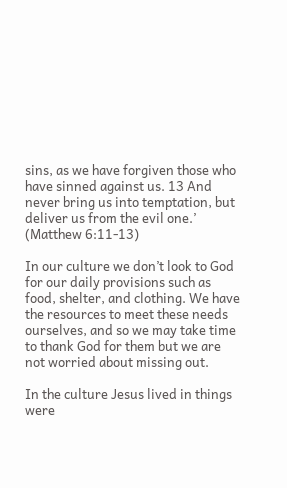sins, as we have forgiven those who have sinned against us. 13 And never bring us into temptation, but deliver us from the evil one.’ (Matthew 6:11-13)

In our culture we don’t look to God for our daily provisions such as food, shelter, and clothing. We have the resources to meet these needs ourselves, and so we may take time to thank God for them but we are not worried about missing out.

In the culture Jesus lived in things were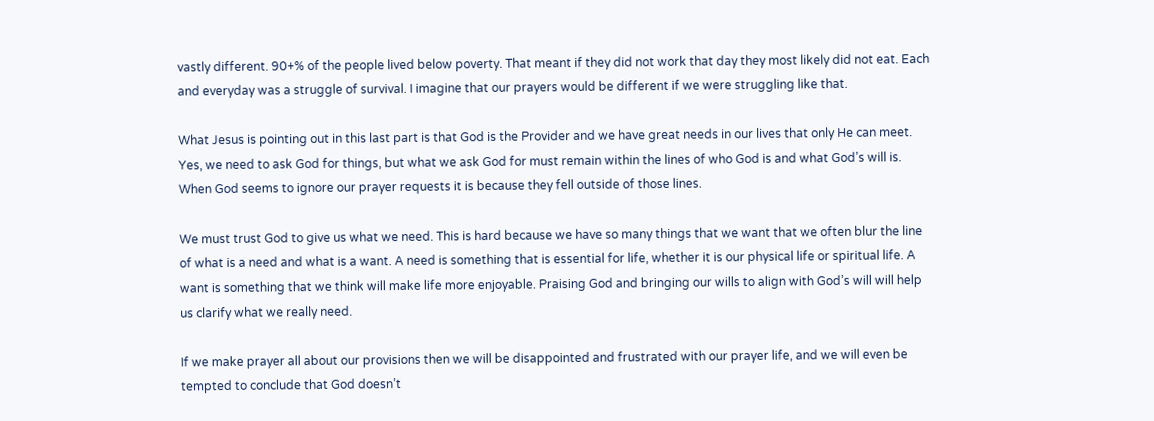vastly different. 90+% of the people lived below poverty. That meant if they did not work that day they most likely did not eat. Each and everyday was a struggle of survival. I imagine that our prayers would be different if we were struggling like that.

What Jesus is pointing out in this last part is that God is the Provider and we have great needs in our lives that only He can meet. Yes, we need to ask God for things, but what we ask God for must remain within the lines of who God is and what God’s will is. When God seems to ignore our prayer requests it is because they fell outside of those lines.

We must trust God to give us what we need. This is hard because we have so many things that we want that we often blur the line of what is a need and what is a want. A need is something that is essential for life, whether it is our physical life or spiritual life. A want is something that we think will make life more enjoyable. Praising God and bringing our wills to align with God’s will will help us clarify what we really need.

If we make prayer all about our provisions then we will be disappointed and frustrated with our prayer life, and we will even be tempted to conclude that God doesn’t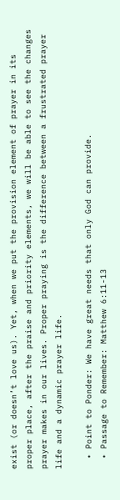exist (or doesn’t love us). Yet, when we put the provision element of prayer in its proper place, after the praise and priority elements, we will be able to see the changes prayer makes in our lives. Proper praying is the difference between a frustrated prayer life and a dynamic prayer life.

  • Point to Ponder: We have great needs that only God can provide.
  • Passage to Remember: Matthew 6:11-13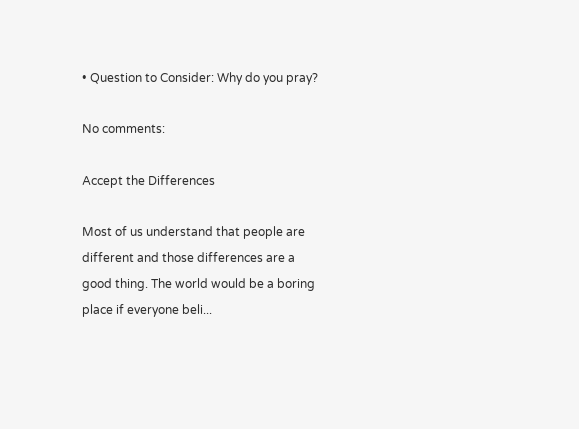• Question to Consider: Why do you pray?

No comments:

Accept the Differences

Most of us understand that people are different and those differences are a good thing. The world would be a boring place if everyone beli...